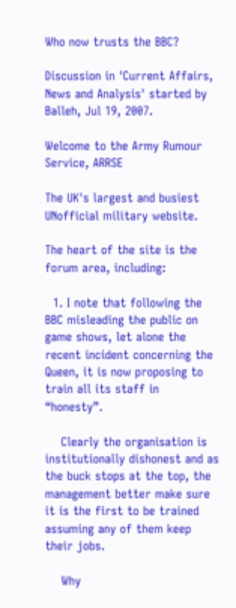Who now trusts the BBC?

Discussion in 'Current Affairs, News and Analysis' started by Balleh, Jul 19, 2007.

Welcome to the Army Rumour Service, ARRSE

The UK's largest and busiest UNofficial military website.

The heart of the site is the forum area, including:

  1. I note that following the BBC misleading the public on game shows, let alone the recent incident concerning the Queen, it is now proposing to train all its staff in “honesty”.

    Clearly the organisation is institutionally dishonest and as the buck stops at the top, the management better make sure it is the first to be trained assuming any of them keep their jobs.

    Why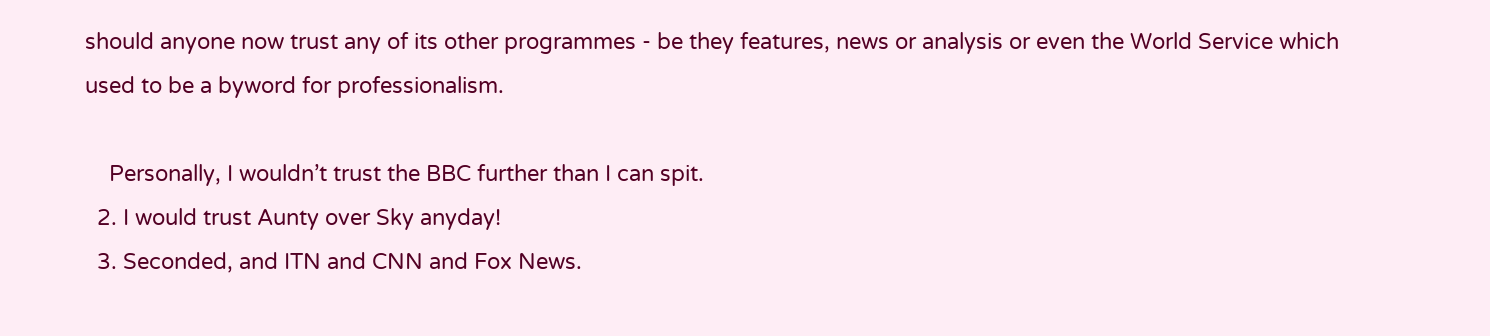should anyone now trust any of its other programmes - be they features, news or analysis or even the World Service which used to be a byword for professionalism.

    Personally, I wouldn’t trust the BBC further than I can spit.
  2. I would trust Aunty over Sky anyday!
  3. Seconded, and ITN and CNN and Fox News.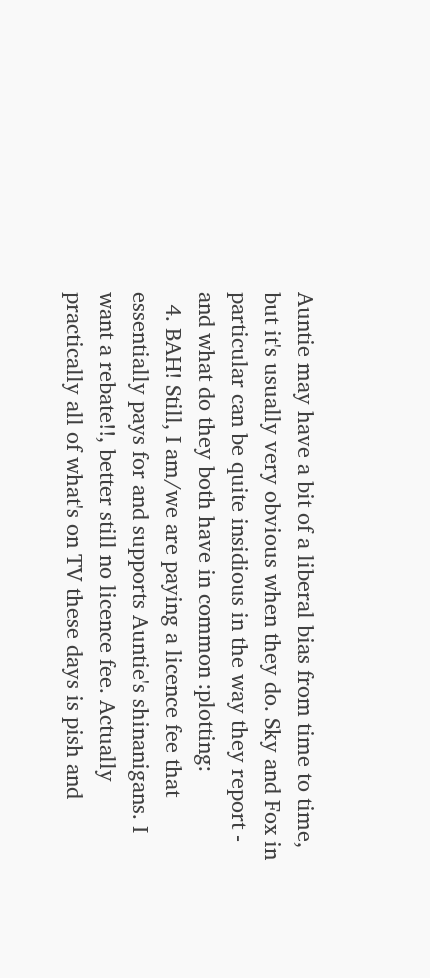Auntie may have a bit of a liberal bias from time to time, but it's usually very obvious when they do. Sky and Fox in particular can be quite insidious in the way they report - and what do they both have in common :plotting:
  4. BAH! Still, I am/we are paying a licence fee that essentially pays for and supports Auntie's shinanigans. I want a rebate!!, better still no licence fee. Actually practically all of what's on TV these days is pish and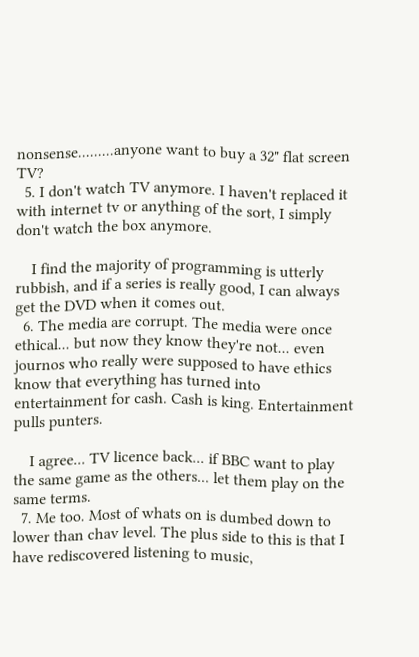nonsense.........anyone want to buy a 32" flat screen TV?
  5. I don't watch TV anymore. I haven't replaced it with internet tv or anything of the sort, I simply don't watch the box anymore.

    I find the majority of programming is utterly rubbish, and if a series is really good, I can always get the DVD when it comes out.
  6. The media are corrupt. The media were once ethical... but now they know they're not... even journos who really were supposed to have ethics know that everything has turned into entertainment for cash. Cash is king. Entertainment pulls punters.

    I agree... TV licence back... if BBC want to play the same game as the others... let them play on the same terms.
  7. Me too. Most of whats on is dumbed down to lower than chav level. The plus side to this is that I have rediscovered listening to music,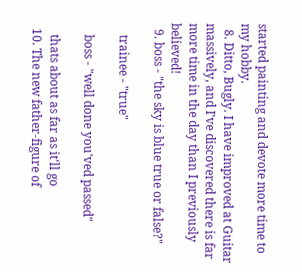started painting and devote more time to my hobby.
  8. Ditto, Bugly. I have improved at Guitar massively, and I've discovered there is far more time in the day than I previously believed!
  9. boss - "the sky is blue true or false?"

    trainee - "true"

    boss - "well done you'ved passed"

    thats about as far as it'll go
  10. The new father-figure of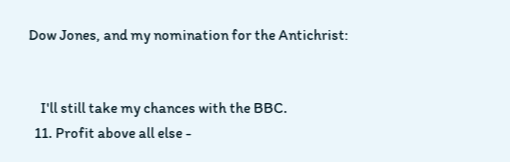Dow Jones, and my nomination for the Antichrist:


    I'll still take my chances with the BBC.
  11. Profit above all else -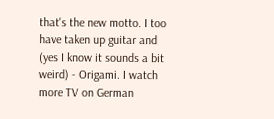that's the new motto. I too have taken up guitar and (yes I know it sounds a bit weird) - Origami. I watch more TV on German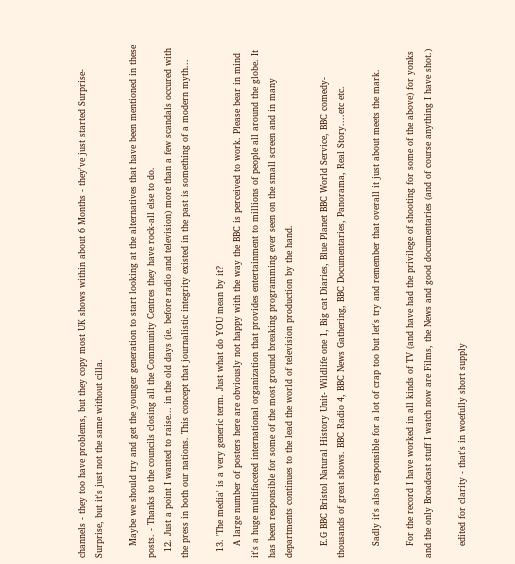channels - they too have problems, but they copy most UK shows within about 6 Months - they've just started Surprise-Surprise, but it's just not the same without cilla.

    Maybe we should try and get the younger generation to start looking at the alternatives that have been mentioned in these posts. - Thanks to the councils closing all the Community Centres they have rock-all else to do.
  12. Just a point I wanted to raise... in the old days (ie. before radio and television) more than a few scandals occured with the press in both our nations. This concept that journalistic integrity existed in the past is something of a modern myth...

  13. 'The media' is a very generic term. Just what do YOU mean by it?
    A large number of posters here are obviously not happy with the way the BBC is perceived to work. Please bear in mind it's a huge multifaceted international organization that provides entertainment to millions of people all around the globe. It has been responsible for some of the most ground breaking programming ever seen on the small screen and in many departments continues to the lead the world of television production by the hand.

    E.G BBC Bristol Natural History Unit- Wildlife one 1, Big cat Diaries, Blue Planet BBC World Service, BBC comedy-thousands of great shows. BBC Radio 4, BBC News Gathering, BBC Documentaries, Panorama, Real Story....etc etc.

    Sadly it's also responsible for a lot of crap too but let's try and remember that overall it just about meets the mark.

    For the record I have worked in all kinds of TV (and have had the privilege of shooting for some of the above) for yonks and the only Broadcast stuff I watch now are Films, the News and good documentaries (and of course anything I have shot.)

    edited for clarity - that's in woefully short supply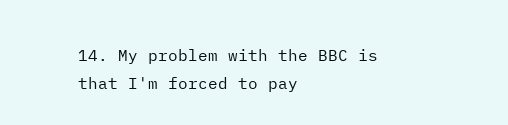14. My problem with the BBC is that I'm forced to pay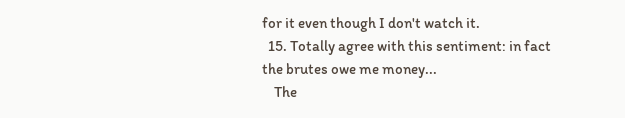for it even though I don't watch it.
  15. Totally agree with this sentiment: in fact the brutes owe me money...
    The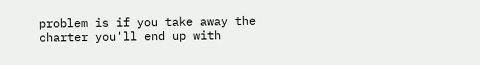problem is if you take away the charter you'll end up with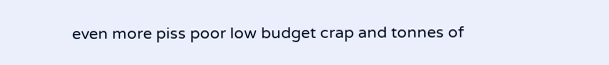even more piss poor low budget crap and tonnes of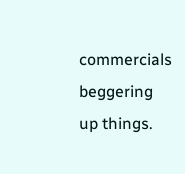commercials beggering up things.